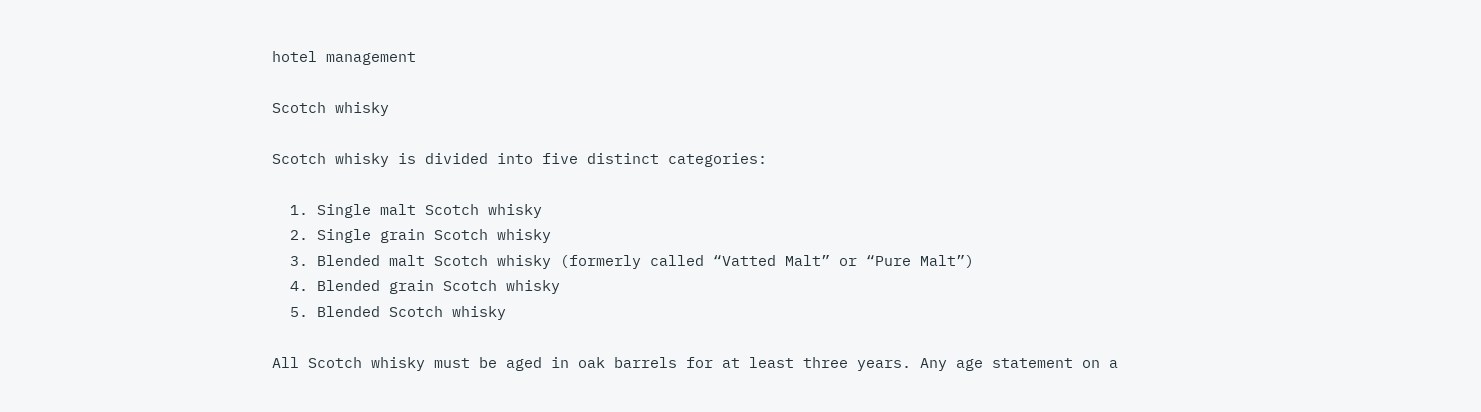hotel management

Scotch whisky

Scotch whisky is divided into five distinct categories:

  1. Single malt Scotch whisky
  2. Single grain Scotch whisky
  3. Blended malt Scotch whisky (formerly called “Vatted Malt” or “Pure Malt”)
  4. Blended grain Scotch whisky
  5. Blended Scotch whisky

All Scotch whisky must be aged in oak barrels for at least three years. Any age statement on a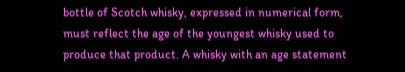bottle of Scotch whisky, expressed in numerical form, must reflect the age of the youngest whisky used to produce that product. A whisky with an age statement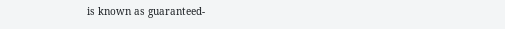is known as guaranteed-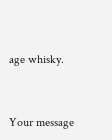age whisky.


Your message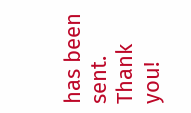has been sent. Thank you!